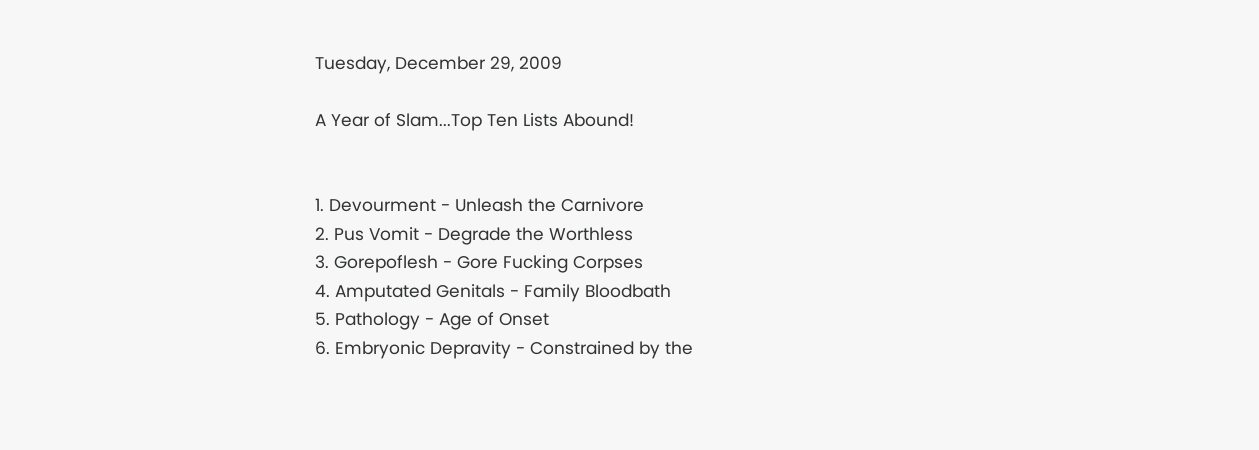Tuesday, December 29, 2009

A Year of Slam...Top Ten Lists Abound!


1. Devourment - Unleash the Carnivore
2. Pus Vomit - Degrade the Worthless
3. Gorepoflesh - Gore Fucking Corpses
4. Amputated Genitals - Family Bloodbath
5. Pathology - Age of Onset
6. Embryonic Depravity - Constrained by the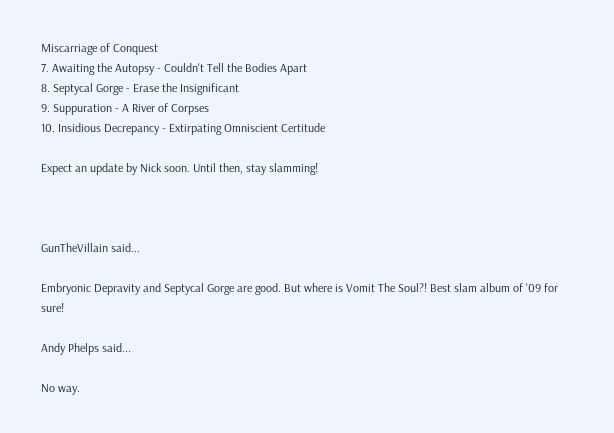Miscarriage of Conquest
7. Awaiting the Autopsy - Couldn't Tell the Bodies Apart
8. Septycal Gorge - Erase the Insignificant
9. Suppuration - A River of Corpses
10. Insidious Decrepancy - Extirpating Omniscient Certitude

Expect an update by Nick soon. Until then, stay slamming!



GunTheVillain said...

Embryonic Depravity and Septycal Gorge are good. But where is Vomit The Soul?! Best slam album of '09 for sure!

Andy Phelps said...

No way.